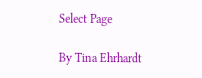Select Page

By Tina Ehrhardt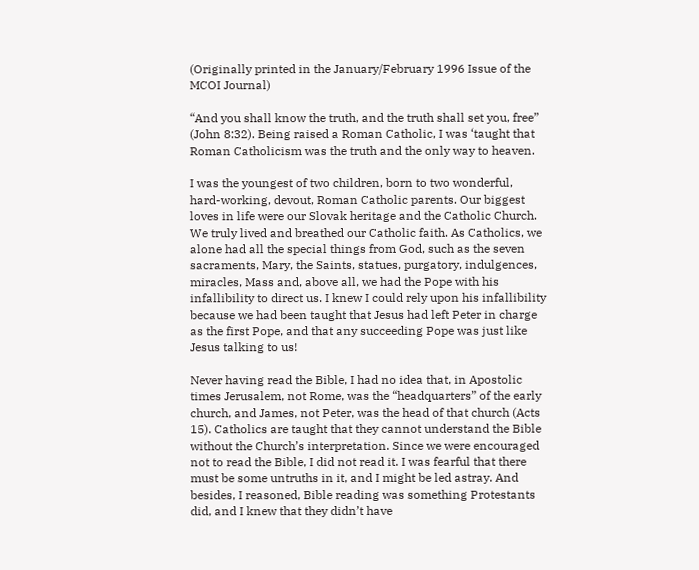(Originally printed in the January/February 1996 Issue of the MCOI Journal)

“And you shall know the truth, and the truth shall set you, free” (John 8:32). Being raised a Roman Catholic, I was ‘taught that Roman Catholicism was the truth and the only way to heaven.

I was the youngest of two children, born to two wonderful, hard-working, devout, Roman Catholic parents. Our biggest loves in life were our Slovak heritage and the Catholic Church. We truly lived and breathed our Catholic faith. As Catholics, we alone had all the special things from God, such as the seven sacraments, Mary, the Saints, statues, purgatory, indulgences, miracles, Mass and, above all, we had the Pope with his infallibility to direct us. I knew I could rely upon his infallibility because we had been taught that Jesus had left Peter in charge as the first Pope, and that any succeeding Pope was just like Jesus talking to us!

Never having read the Bible, I had no idea that, in Apostolic times Jerusalem, not Rome, was the “headquarters” of the early church, and James, not Peter, was the head of that church (Acts 15). Catholics are taught that they cannot understand the Bible without the Church’s interpretation. Since we were encouraged not to read the Bible, I did not read it. I was fearful that there must be some untruths in it, and I might be led astray. And besides, I reasoned, Bible reading was something Protestants did, and I knew that they didn’t have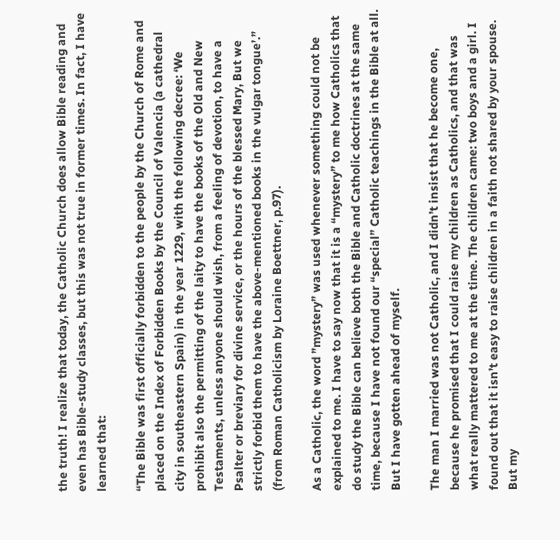the truth! I realize that today, the Catholic Church does allow Bible reading and even has Bible-study classes, but this was not true in former times. In fact, I have learned that:

“The Bible was first officially forbidden to the people by the Church of Rome and placed on the Index of Forbidden Books by the Council of Valencia (a cathedral city in southeastern Spain) in the year 1229, with the following decree: ‘We prohibit also the permitting of the laity to have the books of the Old and New Testaments, unless anyone should wish, from a feeling of devotion, to have a Psalter or breviary for divine service, or the hours of the blessed Mary, But we strictly forbid them to have the above-mentioned books in the vulgar tongue’.” (from Roman Catholicism by Loraine Boettner, p.97).

As a Catholic, the word ”mystery” was used whenever something could not be explained to me. I have to say now that it is a “mystery” to me how Catholics that do study the Bible can believe both the Bible and Catholic doctrines at the same time, because I have not found our “special” Catholic teachings in the Bible at all. But I have gotten ahead of myself.

The man I married was not Catholic, and I didn’t insist that he become one, because he promised that I could raise my children as Catholics, and that was what really mattered to me at the time. The children came: two boys and a girl. I found out that it isn’t easy to raise children in a faith not shared by your spouse. But my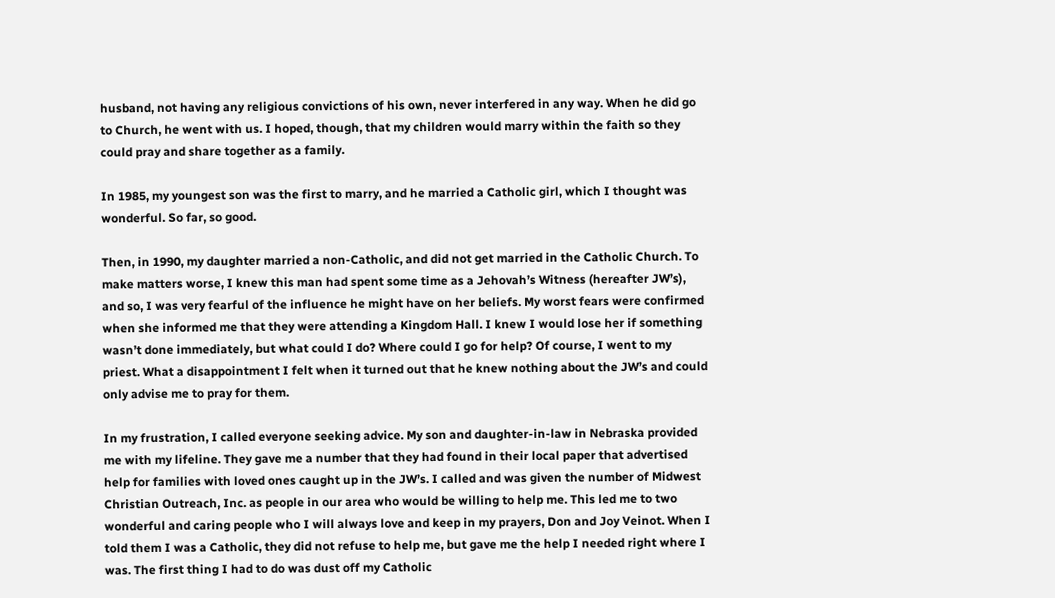husband, not having any religious convictions of his own, never interfered in any way. When he did go to Church, he went with us. I hoped, though, that my children would marry within the faith so they could pray and share together as a family.

In 1985, my youngest son was the first to marry, and he married a Catholic girl, which I thought was wonderful. So far, so good.

Then, in 1990, my daughter married a non-Catholic, and did not get married in the Catholic Church. To make matters worse, I knew this man had spent some time as a Jehovah’s Witness (hereafter JW’s), and so, I was very fearful of the influence he might have on her beliefs. My worst fears were confirmed when she informed me that they were attending a Kingdom Hall. I knew I would lose her if something wasn’t done immediately, but what could I do? Where could I go for help? Of course, I went to my priest. What a disappointment I felt when it turned out that he knew nothing about the JW’s and could only advise me to pray for them.

In my frustration, I called everyone seeking advice. My son and daughter-in-law in Nebraska provided me with my lifeline. They gave me a number that they had found in their local paper that advertised help for families with loved ones caught up in the JW’s. I called and was given the number of Midwest Christian Outreach, Inc. as people in our area who would be willing to help me. This led me to two wonderful and caring people who I will always love and keep in my prayers, Don and Joy Veinot. When I told them I was a Catholic, they did not refuse to help me, but gave me the help I needed right where I was. The first thing I had to do was dust off my Catholic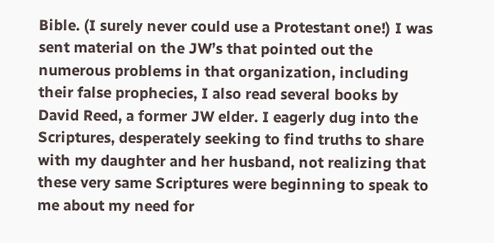Bible. (I surely never could use a Protestant one!) I was sent material on the JW’s that pointed out the numerous problems in that organization, including their false prophecies, I also read several books by David Reed, a former JW elder. I eagerly dug into the Scriptures, desperately seeking to find truths to share with my daughter and her husband, not realizing that these very same Scriptures were beginning to speak to me about my need for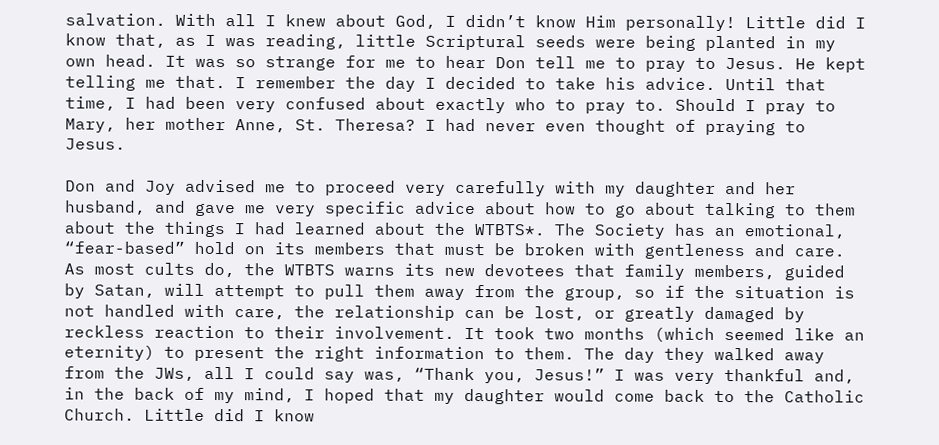salvation. With all I knew about God, I didn’t know Him personally! Little did I know that, as I was reading, little Scriptural seeds were being planted in my own head. It was so strange for me to hear Don tell me to pray to Jesus. He kept telling me that. I remember the day I decided to take his advice. Until that time, I had been very confused about exactly who to pray to. Should I pray to Mary, her mother Anne, St. Theresa? I had never even thought of praying to Jesus.

Don and Joy advised me to proceed very carefully with my daughter and her husband, and gave me very specific advice about how to go about talking to them about the things I had learned about the WTBTS*. The Society has an emotional, “fear-based” hold on its members that must be broken with gentleness and care. As most cults do, the WTBTS warns its new devotees that family members, guided by Satan, will attempt to pull them away from the group, so if the situation is not handled with care, the relationship can be lost, or greatly damaged by reckless reaction to their involvement. It took two months (which seemed like an eternity) to present the right information to them. The day they walked away from the JWs, all I could say was, “Thank you, Jesus!” I was very thankful and, in the back of my mind, I hoped that my daughter would come back to the Catholic Church. Little did I know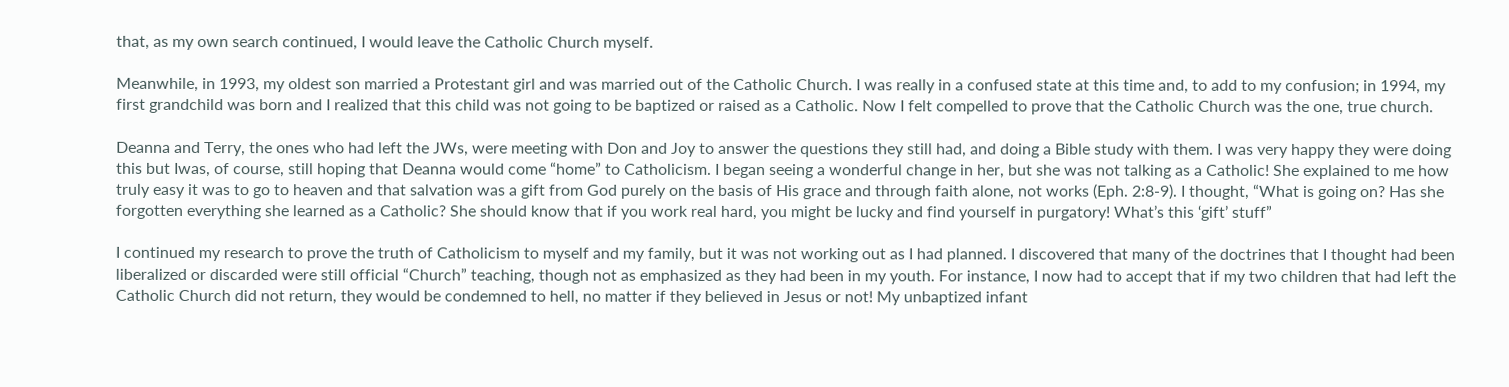that, as my own search continued, I would leave the Catholic Church myself.

Meanwhile, in 1993, my oldest son married a Protestant girl and was married out of the Catholic Church. I was really in a confused state at this time and, to add to my confusion; in 1994, my first grandchild was born and I realized that this child was not going to be baptized or raised as a Catholic. Now I felt compelled to prove that the Catholic Church was the one, true church.

Deanna and Terry, the ones who had left the JWs, were meeting with Don and Joy to answer the questions they still had, and doing a Bible study with them. I was very happy they were doing this but Iwas, of course, still hoping that Deanna would come “home” to Catholicism. I began seeing a wonderful change in her, but she was not talking as a Catholic! She explained to me how truly easy it was to go to heaven and that salvation was a gift from God purely on the basis of His grace and through faith alone, not works (Eph. 2:8-9). I thought, “What is going on? Has she forgotten everything she learned as a Catholic? She should know that if you work real hard, you might be lucky and find yourself in purgatory! What’s this ‘gift’ stuff”

I continued my research to prove the truth of Catholicism to myself and my family, but it was not working out as I had planned. I discovered that many of the doctrines that I thought had been liberalized or discarded were still official “Church” teaching, though not as emphasized as they had been in my youth. For instance, I now had to accept that if my two children that had left the Catholic Church did not return, they would be condemned to hell, no matter if they believed in Jesus or not! My unbaptized infant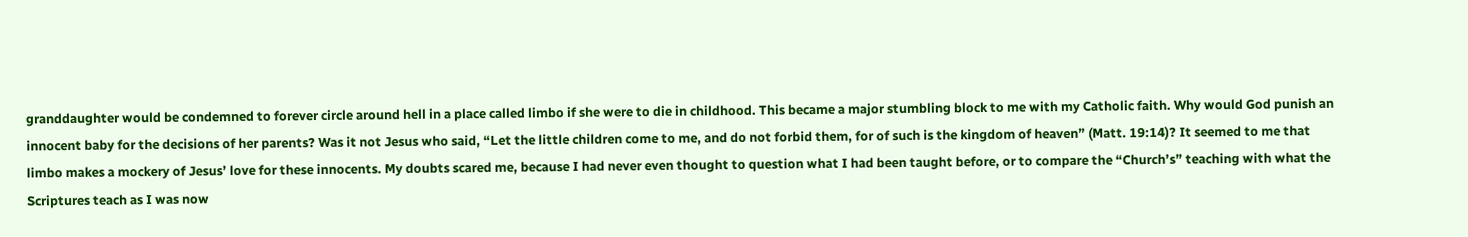granddaughter would be condemned to forever circle around hell in a place called limbo if she were to die in childhood. This became a major stumbling block to me with my Catholic faith. Why would God punish an innocent baby for the decisions of her parents? Was it not Jesus who said, “Let the little children come to me, and do not forbid them, for of such is the kingdom of heaven” (Matt. 19:14)? It seemed to me that limbo makes a mockery of Jesus’ love for these innocents. My doubts scared me, because I had never even thought to question what I had been taught before, or to compare the “Church’s” teaching with what the Scriptures teach as I was now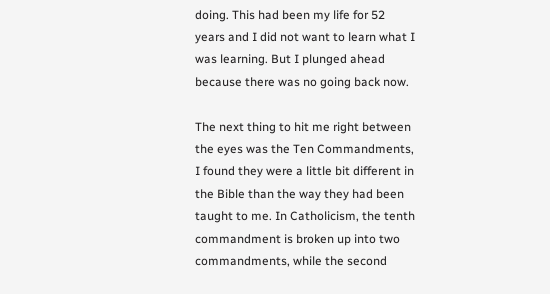doing. This had been my life for 52 years and I did not want to learn what I was learning. But I plunged ahead because there was no going back now.

The next thing to hit me right between the eyes was the Ten Commandments, I found they were a little bit different in the Bible than the way they had been taught to me. In Catholicism, the tenth commandment is broken up into two commandments, while the second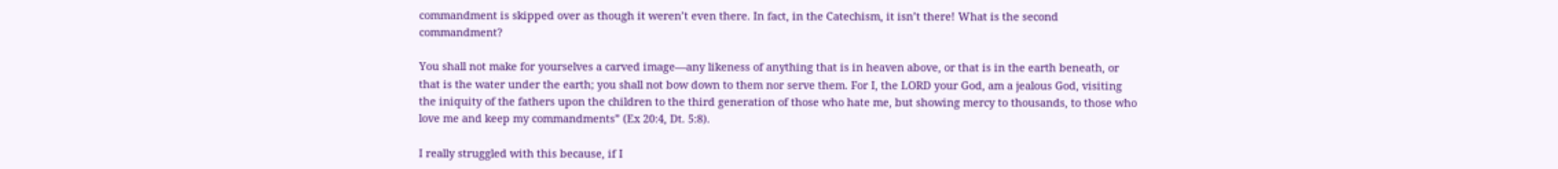commandment is skipped over as though it weren’t even there. In fact, in the Catechism, it isn’t there! What is the second commandment?

You shall not make for yourselves a carved image—any likeness of anything that is in heaven above, or that is in the earth beneath, or that is the water under the earth; you shall not bow down to them nor serve them. For I, the LORD your God, am a jealous God, visiting the iniquity of the fathers upon the children to the third generation of those who hate me, but showing mercy to thousands, to those who love me and keep my commandments” (Ex 20:4, Dt. 5:8).

I really struggled with this because, if I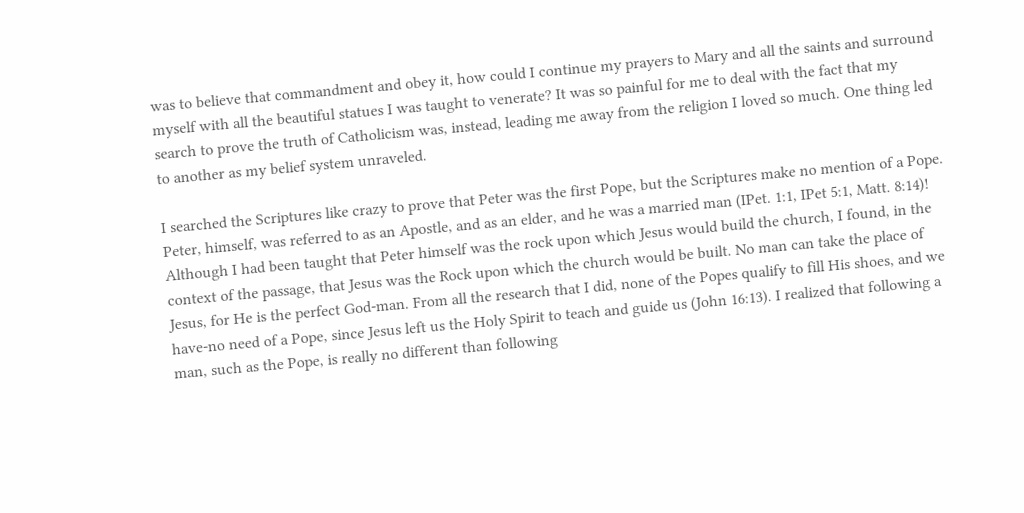was to believe that commandment and obey it, how could I continue my prayers to Mary and all the saints and surround myself with all the beautiful statues I was taught to venerate? It was so painful for me to deal with the fact that my search to prove the truth of Catholicism was, instead, leading me away from the religion I loved so much. One thing led to another as my belief system unraveled.

I searched the Scriptures like crazy to prove that Peter was the first Pope, but the Scriptures make no mention of a Pope. Peter, himself, was referred to as an Apostle, and as an elder, and he was a married man (IPet. 1:1, IPet 5:1, Matt. 8:14)! Although I had been taught that Peter himself was the rock upon which Jesus would build the church, I found, in the context of the passage, that Jesus was the Rock upon which the church would be built. No man can take the place of Jesus, for He is the perfect God-man. From all the research that I did, none of the Popes qualify to fill His shoes, and we have-no need of a Pope, since Jesus left us the Holy Spirit to teach and guide us (John 16:13). I realized that following a man, such as the Pope, is really no different than following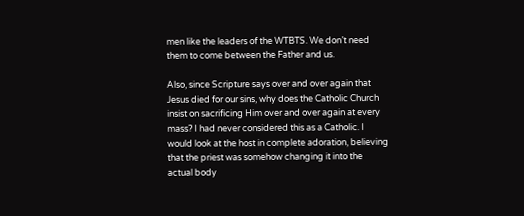men like the leaders of the WTBTS. We don’t need them to come between the Father and us.

Also, since Scripture says over and over again that Jesus died for our sins, why does the Catholic Church insist on sacrificing Him over and over again at every mass? I had never considered this as a Catholic. I would look at the host in complete adoration, believing that the priest was somehow changing it into the actual body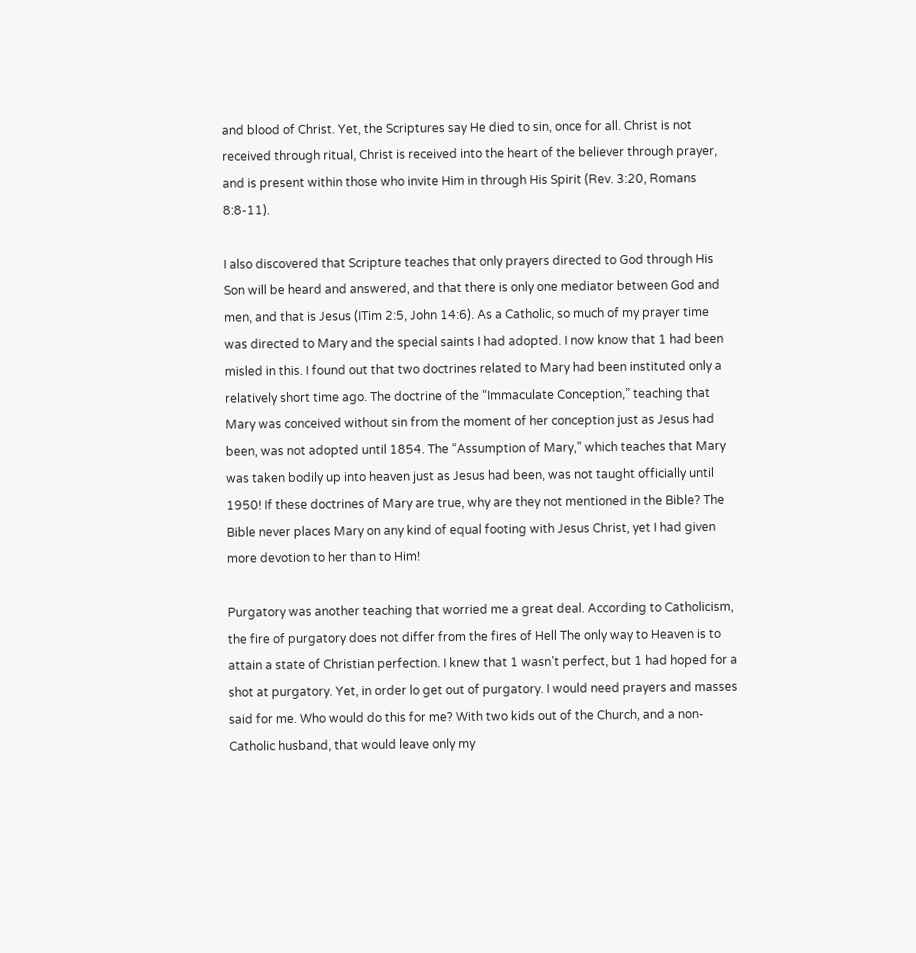and blood of Christ. Yet, the Scriptures say He died to sin, once for all. Christ is not received through ritual, Christ is received into the heart of the believer through prayer, and is present within those who invite Him in through His Spirit (Rev. 3:20, Romans 8:8-11).

I also discovered that Scripture teaches that only prayers directed to God through His Son will be heard and answered, and that there is only one mediator between God and men, and that is Jesus (ITim 2:5, John 14:6). As a Catholic, so much of my prayer time was directed to Mary and the special saints I had adopted. I now know that 1 had been misled in this. I found out that two doctrines related to Mary had been instituted only a relatively short time ago. The doctrine of the “Immaculate Conception,” teaching that Mary was conceived without sin from the moment of her conception just as Jesus had been, was not adopted until 1854. The “Assumption of Mary,” which teaches that Mary was taken bodily up into heaven just as Jesus had been, was not taught officially until 1950! If these doctrines of Mary are true, why are they not mentioned in the Bible? The Bible never places Mary on any kind of equal footing with Jesus Christ, yet I had given more devotion to her than to Him!

Purgatory was another teaching that worried me a great deal. According to Catholicism, the fire of purgatory does not differ from the fires of Hell The only way to Heaven is to attain a state of Christian perfection. I knew that 1 wasn’t perfect, but 1 had hoped for a shot at purgatory. Yet, in order lo get out of purgatory. I would need prayers and masses said for me. Who would do this for me? With two kids out of the Church, and a non-Catholic husband, that would leave only my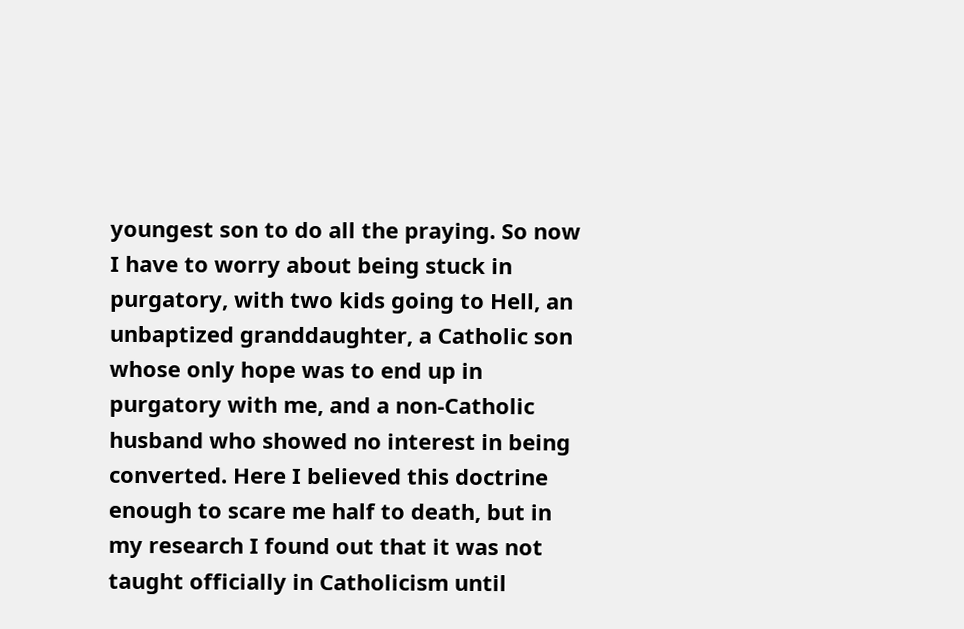youngest son to do all the praying. So now I have to worry about being stuck in purgatory, with two kids going to Hell, an unbaptized granddaughter, a Catholic son whose only hope was to end up in purgatory with me, and a non-Catholic husband who showed no interest in being converted. Here I believed this doctrine enough to scare me half to death, but in my research I found out that it was not taught officially in Catholicism until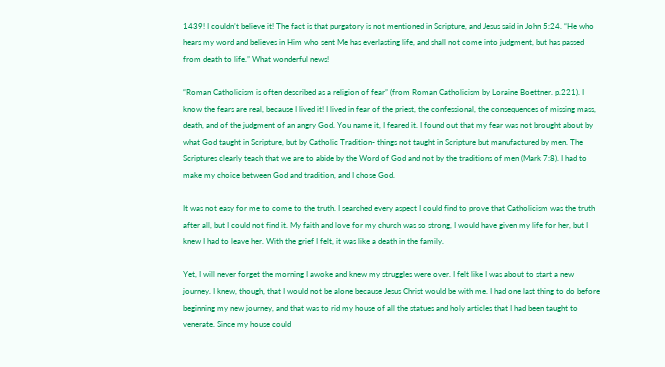1439! I couldn’t believe it! The fact is that purgatory is not mentioned in Scripture, and Jesus said in John 5:24. “He who hears my word and believes in Him who sent Me has everlasting life, and shall not come into judgment, but has passed from death to life.” What wonderful news!

“Roman Catholicism is often described as a religion of fear” (from Roman Catholicism by Loraine Boettner. p.221). I know the fears are real, because I lived it! I lived in fear of the priest, the confessional, the consequences of missing mass, death, and of the judgment of an angry God. You name it, I feared it. I found out that my fear was not brought about by what God taught in Scripture, but by Catholic Tradition- things not taught in Scripture but manufactured by men. The Scriptures clearly teach that we are to abide by the Word of God and not by the traditions of men (Mark 7:8). I had to make my choice between God and tradition, and I chose God.

It was not easy for me to come to the truth. I searched every aspect I could find to prove that Catholicism was the truth after all, but I could not find it. My faith and love for my church was so strong, I would have given my life for her, but I knew I had to leave her. With the grief I felt, it was like a death in the family.

Yet, I will never forget the morning I awoke and knew my struggles were over. I felt like I was about to start a new journey. I knew, though, that I would not be alone because Jesus Christ would be with me. I had one last thing to do before beginning my new journey, and that was to rid my house of all the statues and holy articles that I had been taught to venerate. Since my house could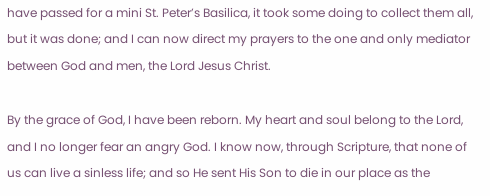have passed for a mini St. Peter’s Basilica, it took some doing to collect them all, but it was done; and I can now direct my prayers to the one and only mediator between God and men, the Lord Jesus Christ.

By the grace of God, I have been reborn. My heart and soul belong to the Lord, and I no longer fear an angry God. I know now, through Scripture, that none of us can live a sinless life; and so He sent His Son to die in our place as the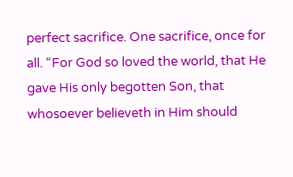perfect sacrifice. One sacrifice, once for all. “For God so loved the world, that He gave His only begotten Son, that whosoever believeth in Him should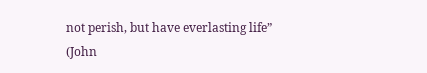not perish, but have everlasting life” (John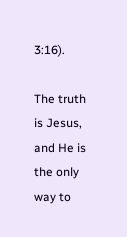3:16).

The truth is Jesus, and He is the only way to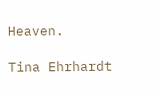Heaven.

Tina Ehrhardt